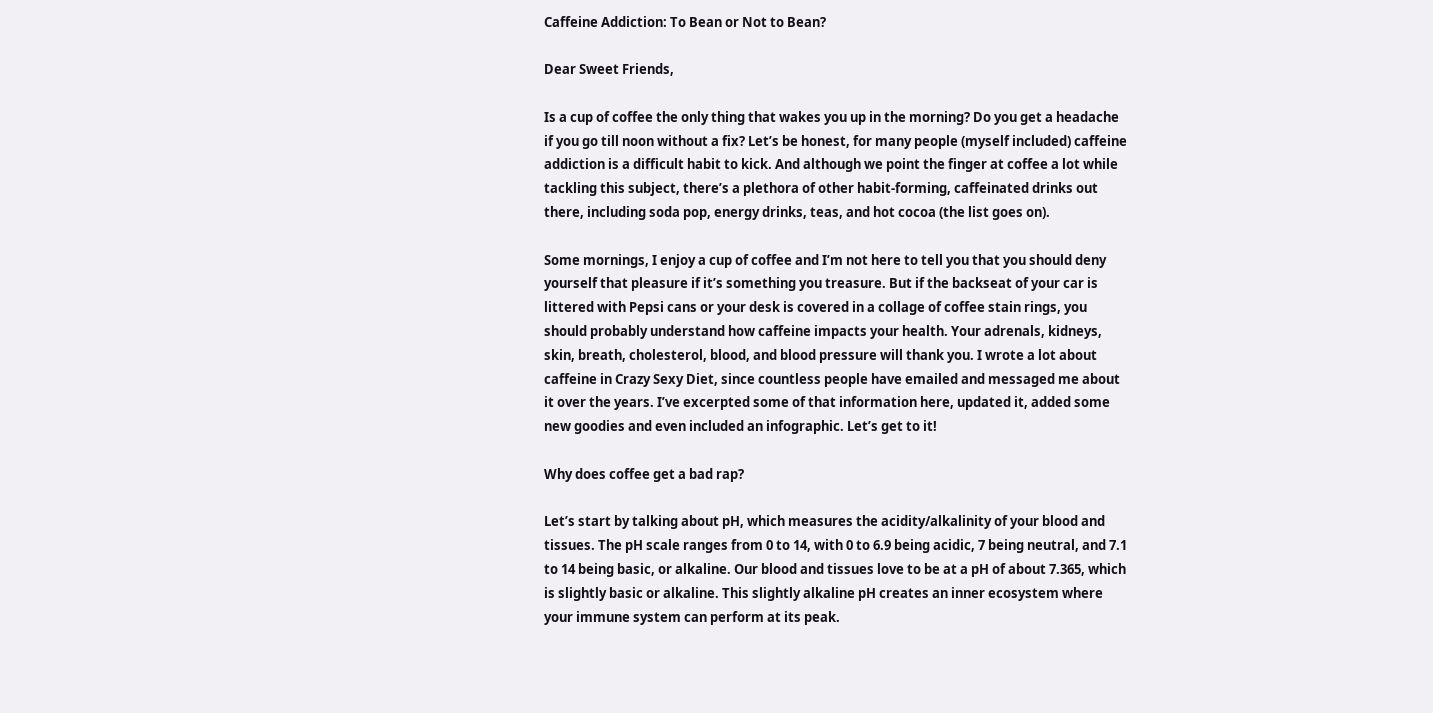Caffeine Addiction: To Bean or Not to Bean?

Dear Sweet Friends,

Is a cup of coffee the only thing that wakes you up in the morning? Do you get a headache if you go till noon without a fix? Let’s be honest, for many people (myself included) caffeine addiction is a difficult habit to kick. And although we point the finger at coffee a lot while tackling this subject, there’s a plethora of other habit-forming, caffeinated drinks out there, including soda pop, energy drinks, teas, and hot cocoa (the list goes on).

Some mornings, I enjoy a cup of coffee and I’m not here to tell you that you should deny yourself that pleasure if it’s something you treasure. But if the backseat of your car is littered with Pepsi cans or your desk is covered in a collage of coffee stain rings, you should probably understand how caffeine impacts your health. Your adrenals, kidneys, skin, breath, cholesterol, blood, and blood pressure will thank you. I wrote a lot about caffeine in Crazy Sexy Diet, since countless people have emailed and messaged me about it over the years. I’ve excerpted some of that information here, updated it, added some new goodies and even included an infographic. Let’s get to it!

Why does coffee get a bad rap?

Let’s start by talking about pH, which measures the acidity/alkalinity of your blood and tissues. The pH scale ranges from 0 to 14, with 0 to 6.9 being acidic, 7 being neutral, and 7.1 to 14 being basic, or alkaline. Our blood and tissues love to be at a pH of about 7.365, which is slightly basic or alkaline. This slightly alkaline pH creates an inner ecosystem where your immune system can perform at its peak.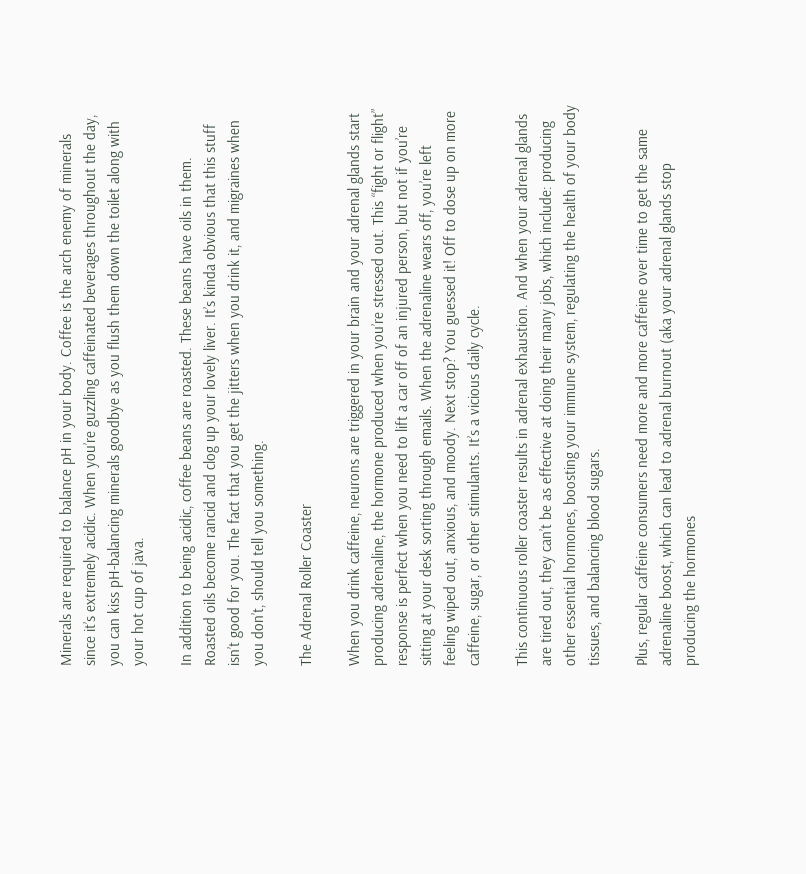Minerals are required to balance pH in your body. Coffee is the arch enemy of minerals since it’s extremely acidic. When you’re guzzling caffeinated beverages throughout the day, you can kiss pH-balancing minerals goodbye as you flush them down the toilet along with your hot cup of java.

In addition to being acidic, coffee beans are roasted. These beans have oils in them. Roasted oils become rancid and clog up your lovely liver. It’s kinda obvious that this stuff isn’t good for you. The fact that you get the jitters when you drink it, and migraines when you don’t, should tell you something.

The Adrenal Roller Coaster

When you drink caffeine, neurons are triggered in your brain and your adrenal glands start producing adrenaline, the hormone produced when you’re stressed out. This “fight or flight” response is perfect when you need to lift a car off of an injured person, but not if you’re sitting at your desk sorting through emails. When the adrenaline wears off, you’re left feeling wiped out, anxious, and moody. Next stop? You guessed it! Off to dose up on more caffeine, sugar, or other stimulants. It’s a vicious daily cycle.

This continuous roller coaster results in adrenal exhaustion. And when your adrenal glands are tired out, they can’t be as effective at doing their many jobs, which include: producing other essential hormones, boosting your immune system, regulating the health of your body tissues, and balancing blood sugars.

Plus, regular caffeine consumers need more and more caffeine over time to get the same adrenaline boost, which can lead to adrenal burnout (aka your adrenal glands stop producing the hormones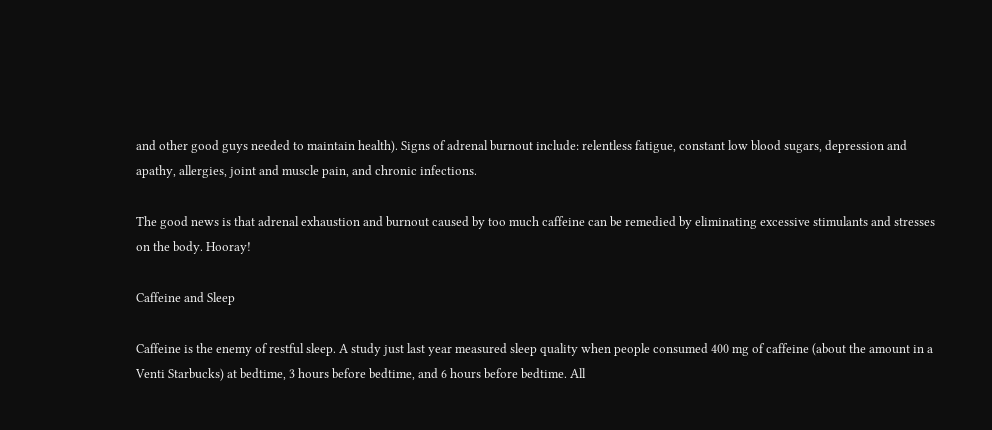and other good guys needed to maintain health). Signs of adrenal burnout include: relentless fatigue, constant low blood sugars, depression and apathy, allergies, joint and muscle pain, and chronic infections.

The good news is that adrenal exhaustion and burnout caused by too much caffeine can be remedied by eliminating excessive stimulants and stresses on the body. Hooray!

Caffeine and Sleep

Caffeine is the enemy of restful sleep. A study just last year measured sleep quality when people consumed 400 mg of caffeine (about the amount in a Venti Starbucks) at bedtime, 3 hours before bedtime, and 6 hours before bedtime. All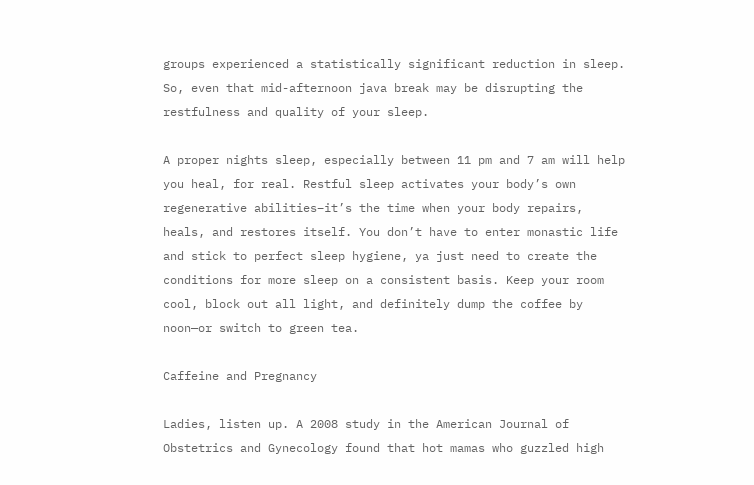groups experienced a statistically significant reduction in sleep. So, even that mid-afternoon java break may be disrupting the restfulness and quality of your sleep.

A proper nights sleep, especially between 11 pm and 7 am will help you heal, for real. Restful sleep activates your body’s own regenerative abilities–it’s the time when your body repairs, heals, and restores itself. You don’t have to enter monastic life and stick to perfect sleep hygiene, ya just need to create the conditions for more sleep on a consistent basis. Keep your room cool, block out all light, and definitely dump the coffee by noon—or switch to green tea.

Caffeine and Pregnancy

Ladies, listen up. A 2008 study in the American Journal of Obstetrics and Gynecology found that hot mamas who guzzled high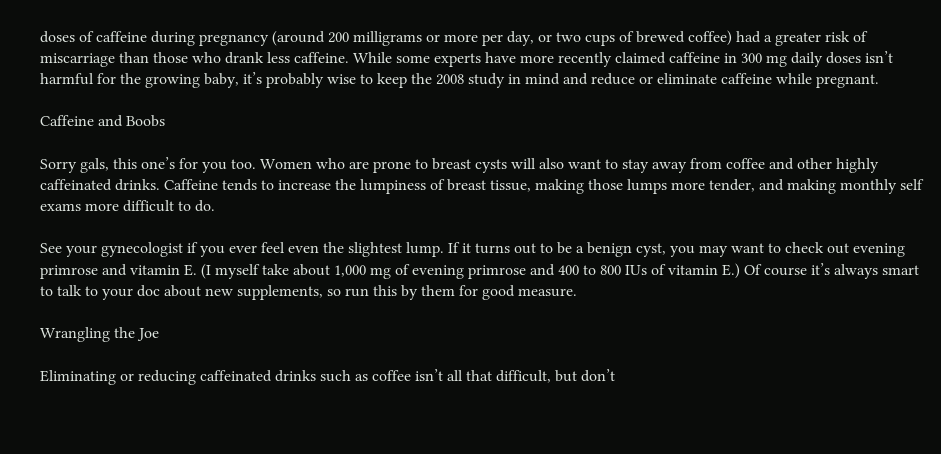doses of caffeine during pregnancy (around 200 milligrams or more per day, or two cups of brewed coffee) had a greater risk of miscarriage than those who drank less caffeine. While some experts have more recently claimed caffeine in 300 mg daily doses isn’t harmful for the growing baby, it’s probably wise to keep the 2008 study in mind and reduce or eliminate caffeine while pregnant.

Caffeine and Boobs

Sorry gals, this one’s for you too. Women who are prone to breast cysts will also want to stay away from coffee and other highly caffeinated drinks. Caffeine tends to increase the lumpiness of breast tissue, making those lumps more tender, and making monthly self exams more difficult to do.

See your gynecologist if you ever feel even the slightest lump. If it turns out to be a benign cyst, you may want to check out evening primrose and vitamin E. (I myself take about 1,000 mg of evening primrose and 400 to 800 IUs of vitamin E.) Of course it’s always smart to talk to your doc about new supplements, so run this by them for good measure.

Wrangling the Joe

Eliminating or reducing caffeinated drinks such as coffee isn’t all that difficult, but don’t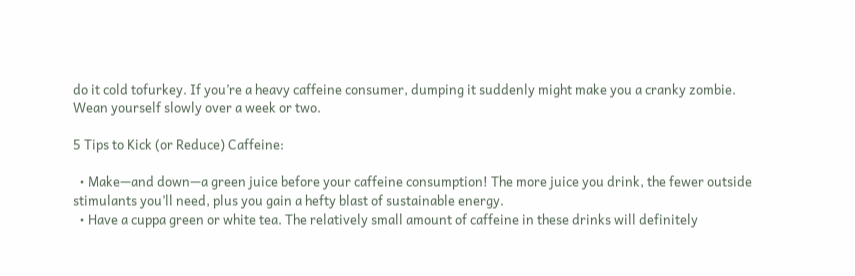do it cold tofurkey. If you’re a heavy caffeine consumer, dumping it suddenly might make you a cranky zombie. Wean yourself slowly over a week or two.

5 Tips to Kick (or Reduce) Caffeine:

  • Make—and down—a green juice before your caffeine consumption! The more juice you drink, the fewer outside stimulants you’ll need, plus you gain a hefty blast of sustainable energy.
  • Have a cuppa green or white tea. The relatively small amount of caffeine in these drinks will definitely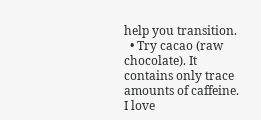help you transition.
  • Try cacao (raw chocolate). It contains only trace amounts of caffeine. I love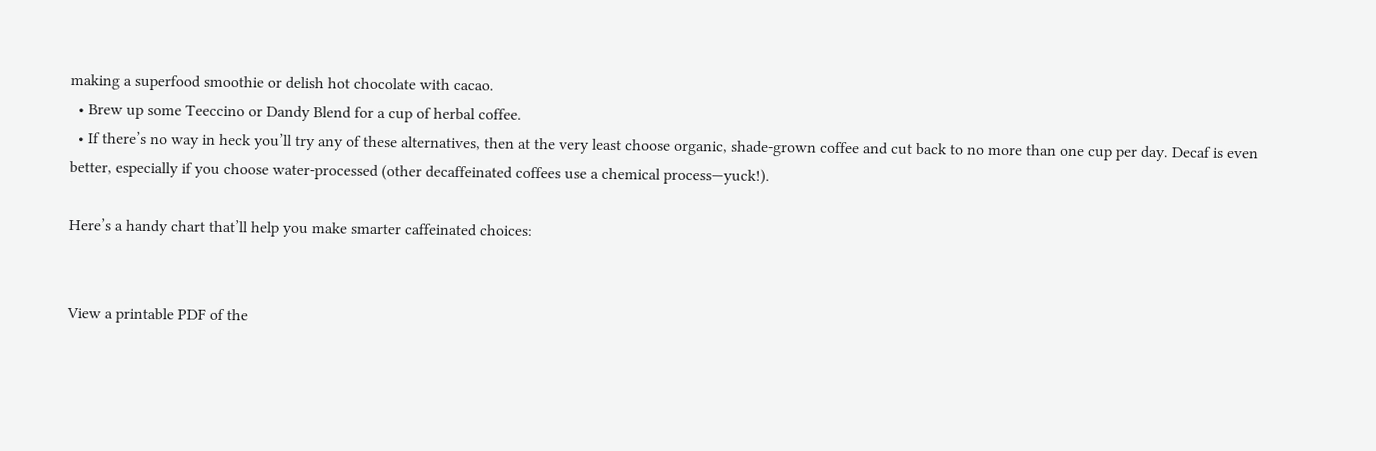making a superfood smoothie or delish hot chocolate with cacao.
  • Brew up some Teeccino or Dandy Blend for a cup of herbal coffee.
  • If there’s no way in heck you’ll try any of these alternatives, then at the very least choose organic, shade-grown coffee and cut back to no more than one cup per day. Decaf is even better, especially if you choose water-processed (other decaffeinated coffees use a chemical process—yuck!).

Here’s a handy chart that’ll help you make smarter caffeinated choices:


View a printable PDF of the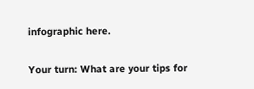infographic here.

Your turn: What are your tips for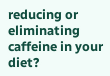reducing or eliminating caffeine in your diet?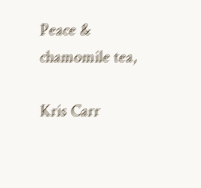Peace & chamomile tea,

Kris Carr